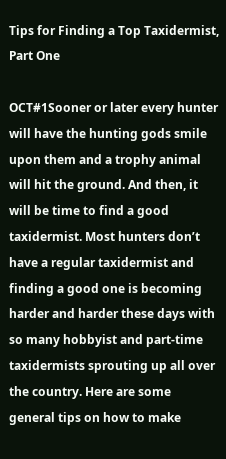Tips for Finding a Top Taxidermist, Part One

OCT#1Sooner or later every hunter will have the hunting gods smile upon them and a trophy animal will hit the ground. And then, it will be time to find a good taxidermist. Most hunters don’t have a regular taxidermist and finding a good one is becoming harder and harder these days with so many hobbyist and part-time taxidermists sprouting up all over the country. Here are some general tips on how to make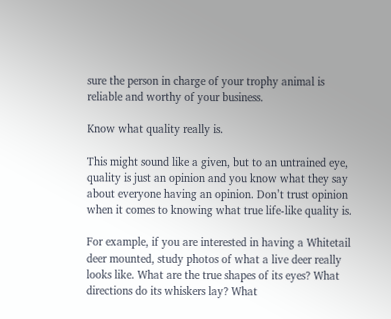sure the person in charge of your trophy animal is reliable and worthy of your business.

Know what quality really is.

This might sound like a given, but to an untrained eye, quality is just an opinion and you know what they say about everyone having an opinion. Don’t trust opinion when it comes to knowing what true life-like quality is.

For example, if you are interested in having a Whitetail deer mounted, study photos of what a live deer really looks like. What are the true shapes of its eyes? What directions do its whiskers lay? What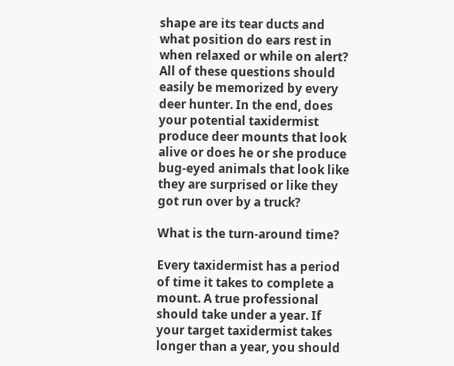shape are its tear ducts and what position do ears rest in when relaxed or while on alert? All of these questions should easily be memorized by every deer hunter. In the end, does your potential taxidermist produce deer mounts that look alive or does he or she produce bug-eyed animals that look like they are surprised or like they got run over by a truck?

What is the turn-around time?

Every taxidermist has a period of time it takes to complete a mount. A true professional should take under a year. If your target taxidermist takes longer than a year, you should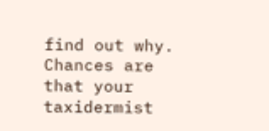find out why. Chances are that your taxidermist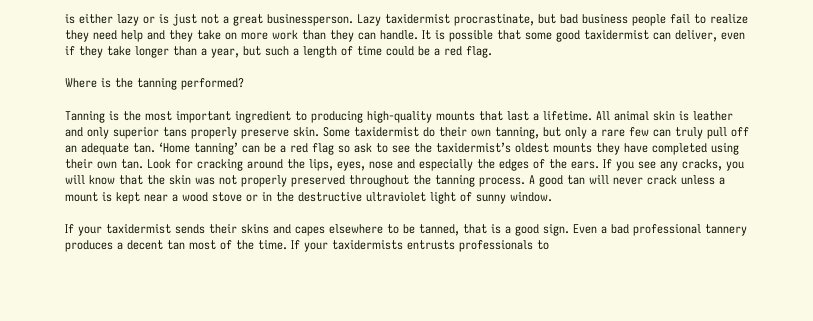is either lazy or is just not a great businessperson. Lazy taxidermist procrastinate, but bad business people fail to realize they need help and they take on more work than they can handle. It is possible that some good taxidermist can deliver, even if they take longer than a year, but such a length of time could be a red flag.

Where is the tanning performed?

Tanning is the most important ingredient to producing high-quality mounts that last a lifetime. All animal skin is leather and only superior tans properly preserve skin. Some taxidermist do their own tanning, but only a rare few can truly pull off an adequate tan. ‘Home tanning’ can be a red flag so ask to see the taxidermist’s oldest mounts they have completed using their own tan. Look for cracking around the lips, eyes, nose and especially the edges of the ears. If you see any cracks, you will know that the skin was not properly preserved throughout the tanning process. A good tan will never crack unless a mount is kept near a wood stove or in the destructive ultraviolet light of sunny window.

If your taxidermist sends their skins and capes elsewhere to be tanned, that is a good sign. Even a bad professional tannery produces a decent tan most of the time. If your taxidermists entrusts professionals to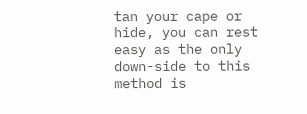tan your cape or hide, you can rest easy as the only down-side to this method is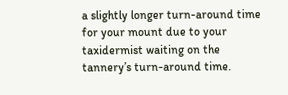a slightly longer turn-around time for your mount due to your taxidermist waiting on the tannery’s turn-around time.